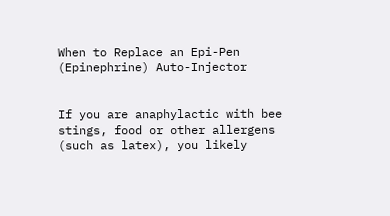When to Replace an Epi-Pen (Epinephrine) Auto-Injector


If you are anaphylactic with bee stings, food or other allergens (such as latex), you likely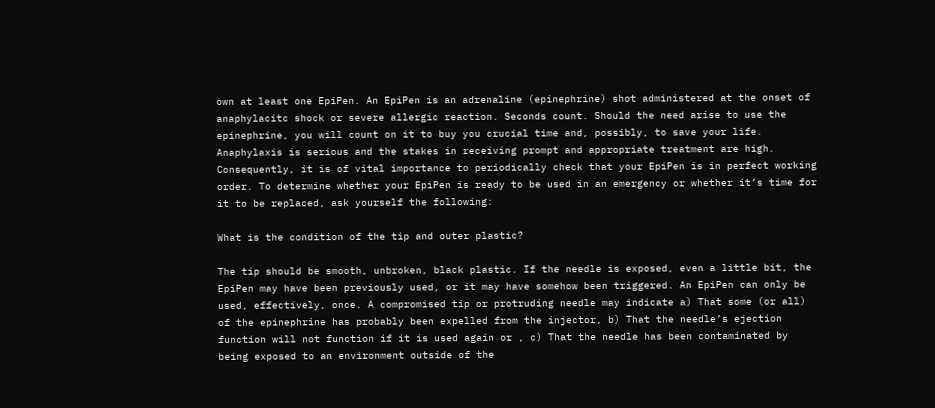own at least one EpiPen. An EpiPen is an adrenaline (epinephrine) shot administered at the onset of anaphylacitc shock or severe allergic reaction. Seconds count. Should the need arise to use the epinephrine, you will count on it to buy you crucial time and, possibly, to save your life. Anaphylaxis is serious and the stakes in receiving prompt and appropriate treatment are high. Consequently, it is of vital importance to periodically check that your EpiPen is in perfect working order. To determine whether your EpiPen is ready to be used in an emergency or whether it’s time for it to be replaced, ask yourself the following:

What is the condition of the tip and outer plastic?

The tip should be smooth, unbroken, black plastic. If the needle is exposed, even a little bit, the EpiPen may have been previously used, or it may have somehow been triggered. An EpiPen can only be used, effectively, once. A compromised tip or protruding needle may indicate a) That some (or all) of the epinephrine has probably been expelled from the injector, b) That the needle’s ejection function will not function if it is used again or , c) That the needle has been contaminated by being exposed to an environment outside of the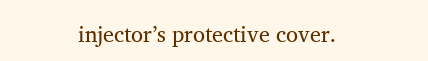injector’s protective cover.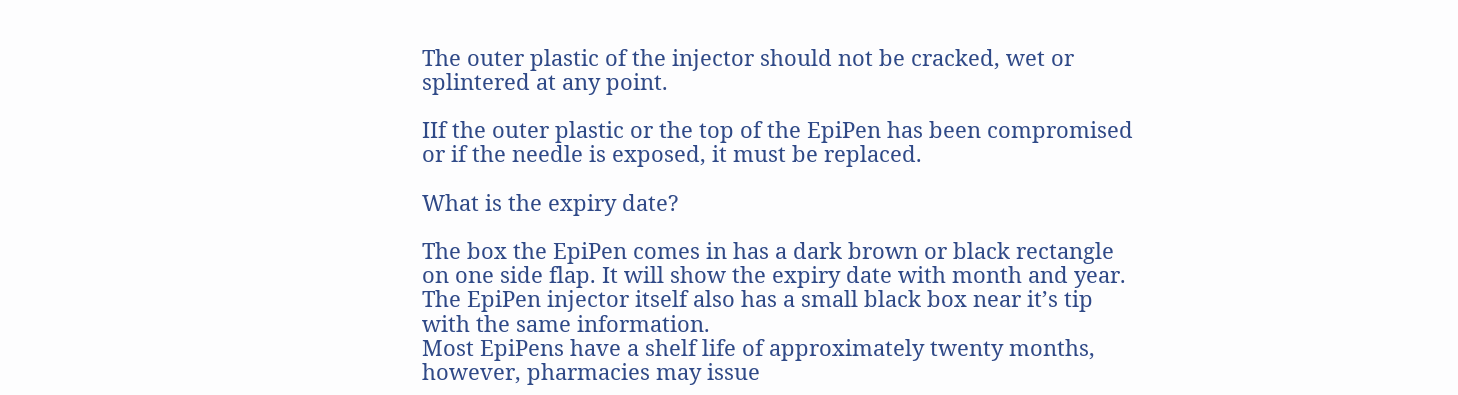The outer plastic of the injector should not be cracked, wet or splintered at any point.

IIf the outer plastic or the top of the EpiPen has been compromised or if the needle is exposed, it must be replaced.

What is the expiry date?

The box the EpiPen comes in has a dark brown or black rectangle on one side flap. It will show the expiry date with month and year. The EpiPen injector itself also has a small black box near it’s tip with the same information.
Most EpiPens have a shelf life of approximately twenty months, however, pharmacies may issue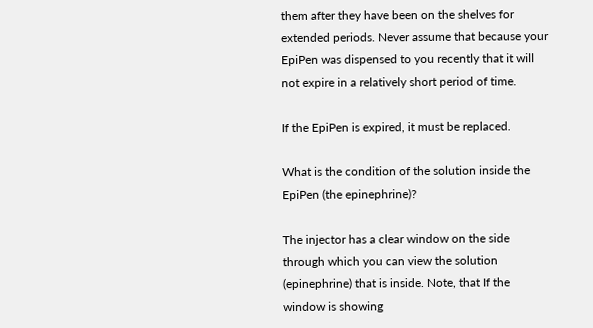them after they have been on the shelves for extended periods. Never assume that because your EpiPen was dispensed to you recently that it will not expire in a relatively short period of time.

If the EpiPen is expired, it must be replaced.

What is the condition of the solution inside the EpiPen (the epinephrine)?

The injector has a clear window on the side through which you can view the solution (epinephrine) that is inside. Note, that If the window is showing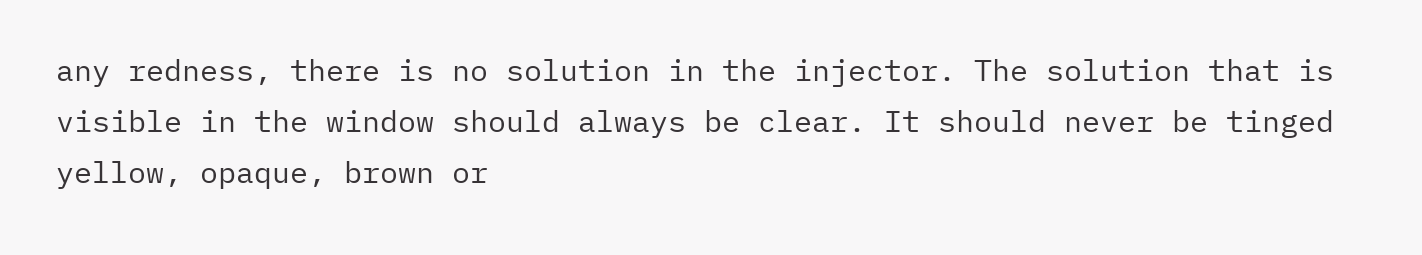any redness, there is no solution in the injector. The solution that is visible in the window should always be clear. It should never be tinged yellow, opaque, brown or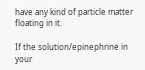have any kind of particle matter floating in it.

If the solution/epinephrine in your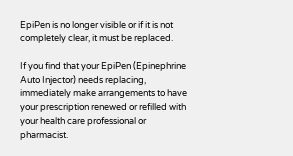EpiPen is no longer visible or if it is not completely clear, it must be replaced.

If you find that your EpiPen (Epinephrine Auto Injector) needs replacing, immediately make arrangements to have your prescription renewed or refilled with your health care professional or pharmacist.